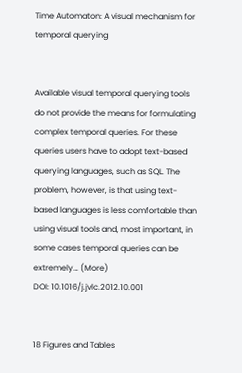Time Automaton: A visual mechanism for temporal querying


Available visual temporal querying tools do not provide the means for formulating complex temporal queries. For these queries users have to adopt text-based querying languages, such as SQL. The problem, however, is that using text-based languages is less comfortable than using visual tools and, most important, in some cases temporal queries can be extremely… (More)
DOI: 10.1016/j.jvlc.2012.10.001


18 Figures and Tables